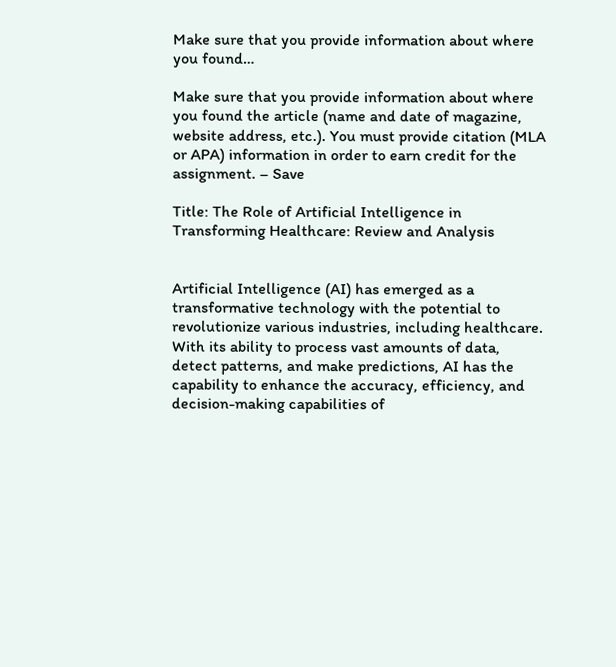Make sure that you provide information about where you found…

Make sure that you provide information about where you found the article (name and date of magazine, website address, etc.). You must provide citation (MLA or APA) information in order to earn credit for the assignment. – Save

Title: The Role of Artificial Intelligence in Transforming Healthcare: Review and Analysis


Artificial Intelligence (AI) has emerged as a transformative technology with the potential to revolutionize various industries, including healthcare. With its ability to process vast amounts of data, detect patterns, and make predictions, AI has the capability to enhance the accuracy, efficiency, and decision-making capabilities of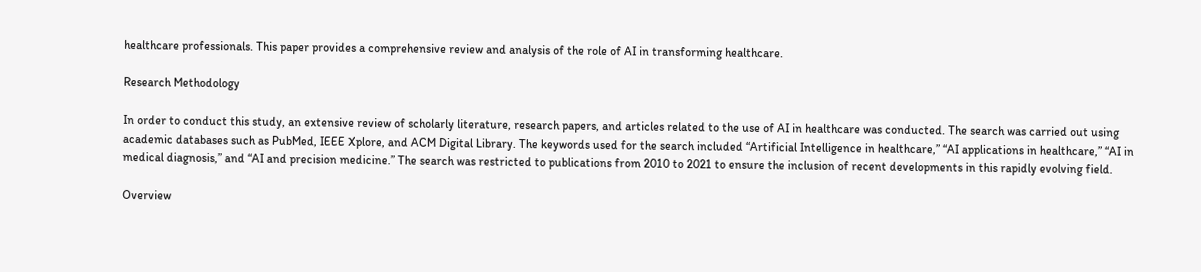healthcare professionals. This paper provides a comprehensive review and analysis of the role of AI in transforming healthcare.

Research Methodology

In order to conduct this study, an extensive review of scholarly literature, research papers, and articles related to the use of AI in healthcare was conducted. The search was carried out using academic databases such as PubMed, IEEE Xplore, and ACM Digital Library. The keywords used for the search included “Artificial Intelligence in healthcare,” “AI applications in healthcare,” “AI in medical diagnosis,” and “AI and precision medicine.” The search was restricted to publications from 2010 to 2021 to ensure the inclusion of recent developments in this rapidly evolving field.

Overview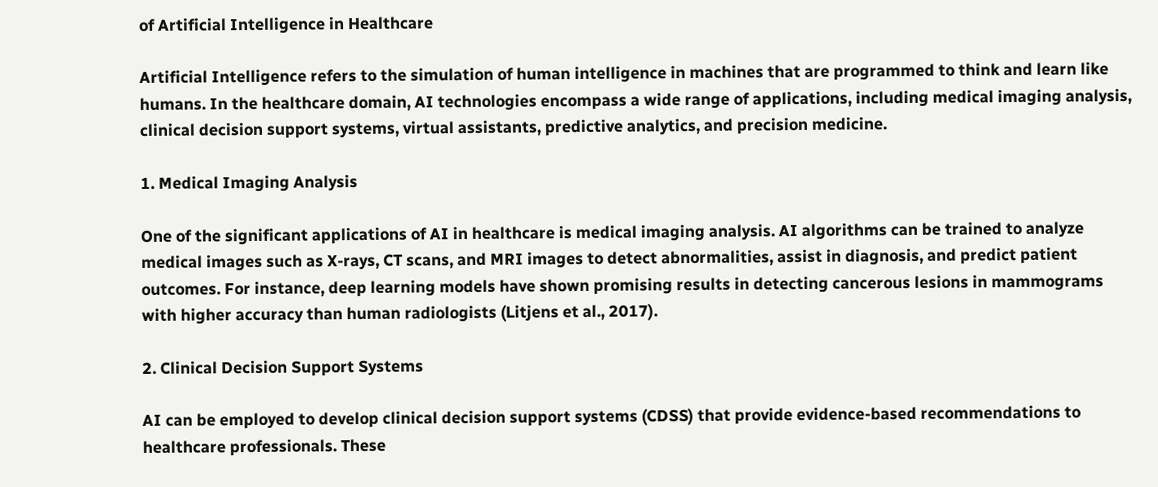of Artificial Intelligence in Healthcare

Artificial Intelligence refers to the simulation of human intelligence in machines that are programmed to think and learn like humans. In the healthcare domain, AI technologies encompass a wide range of applications, including medical imaging analysis, clinical decision support systems, virtual assistants, predictive analytics, and precision medicine.

1. Medical Imaging Analysis

One of the significant applications of AI in healthcare is medical imaging analysis. AI algorithms can be trained to analyze medical images such as X-rays, CT scans, and MRI images to detect abnormalities, assist in diagnosis, and predict patient outcomes. For instance, deep learning models have shown promising results in detecting cancerous lesions in mammograms with higher accuracy than human radiologists (Litjens et al., 2017).

2. Clinical Decision Support Systems

AI can be employed to develop clinical decision support systems (CDSS) that provide evidence-based recommendations to healthcare professionals. These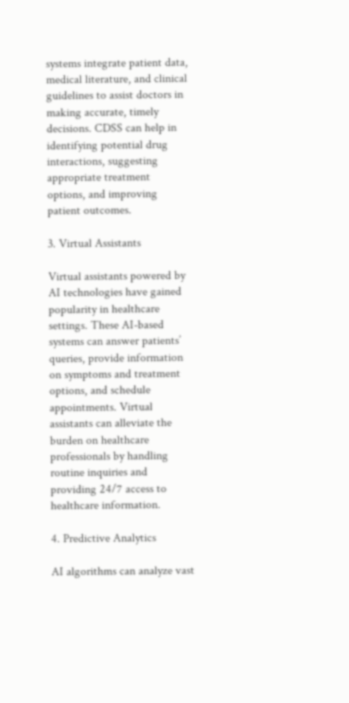systems integrate patient data, medical literature, and clinical guidelines to assist doctors in making accurate, timely decisions. CDSS can help in identifying potential drug interactions, suggesting appropriate treatment options, and improving patient outcomes.

3. Virtual Assistants

Virtual assistants powered by AI technologies have gained popularity in healthcare settings. These AI-based systems can answer patients’ queries, provide information on symptoms and treatment options, and schedule appointments. Virtual assistants can alleviate the burden on healthcare professionals by handling routine inquiries and providing 24/7 access to healthcare information.

4. Predictive Analytics

AI algorithms can analyze vast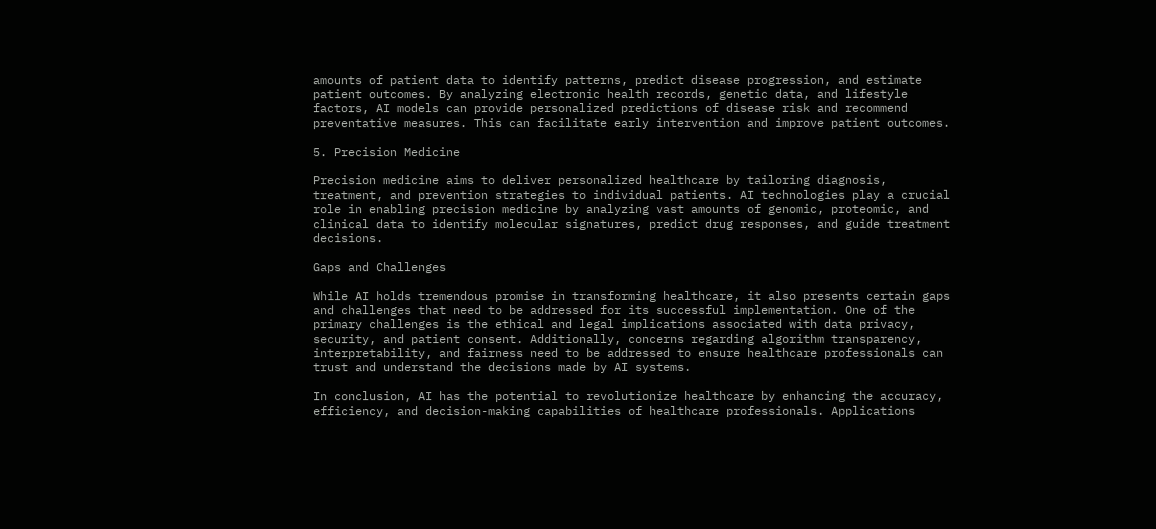amounts of patient data to identify patterns, predict disease progression, and estimate patient outcomes. By analyzing electronic health records, genetic data, and lifestyle factors, AI models can provide personalized predictions of disease risk and recommend preventative measures. This can facilitate early intervention and improve patient outcomes.

5. Precision Medicine

Precision medicine aims to deliver personalized healthcare by tailoring diagnosis, treatment, and prevention strategies to individual patients. AI technologies play a crucial role in enabling precision medicine by analyzing vast amounts of genomic, proteomic, and clinical data to identify molecular signatures, predict drug responses, and guide treatment decisions.

Gaps and Challenges

While AI holds tremendous promise in transforming healthcare, it also presents certain gaps and challenges that need to be addressed for its successful implementation. One of the primary challenges is the ethical and legal implications associated with data privacy, security, and patient consent. Additionally, concerns regarding algorithm transparency, interpretability, and fairness need to be addressed to ensure healthcare professionals can trust and understand the decisions made by AI systems.

In conclusion, AI has the potential to revolutionize healthcare by enhancing the accuracy, efficiency, and decision-making capabilities of healthcare professionals. Applications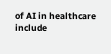of AI in healthcare include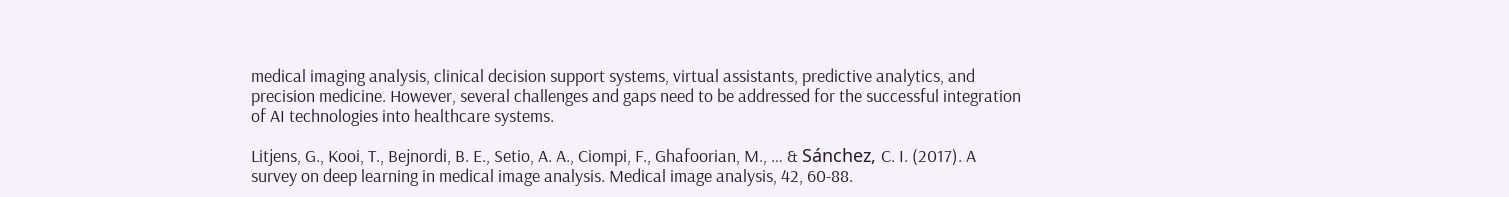medical imaging analysis, clinical decision support systems, virtual assistants, predictive analytics, and precision medicine. However, several challenges and gaps need to be addressed for the successful integration of AI technologies into healthcare systems.

Litjens, G., Kooi, T., Bejnordi, B. E., Setio, A. A., Ciompi, F., Ghafoorian, M., … & Sánchez, C. I. (2017). A survey on deep learning in medical image analysis. Medical image analysis, 42, 60-88.